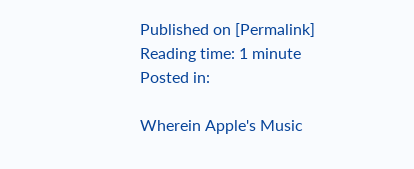Published on [Permalink]
Reading time: 1 minute
Posted in:

Wherein Apple's Music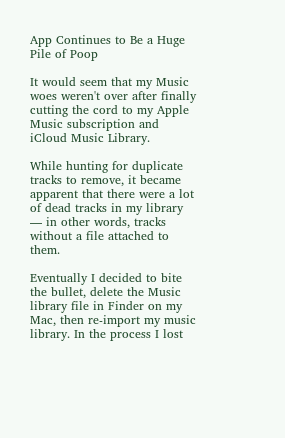App Continues to Be a Huge Pile of Poop

It would seem that my Music woes weren't over after finally cutting the cord to my Apple Music subscription and iCloud Music Library.

While hunting for duplicate tracks to remove, it became apparent that there were a lot of dead tracks in my library — in other words, tracks without a file attached to them.

Eventually I decided to bite the bullet, delete the Music library file in Finder on my Mac, then re-import my music library. In the process I lost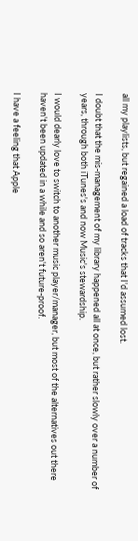all my playlists, but regained a load of tracks that I'd assumed lost.

I doubt that the mis-management of my library happened all at once, but rather slowly over a number of years, through both iTunes's and now Music's stewardship.

I would dearly love to switch to another music player/manager, but most of the alternatives out there haven't been updated in a while and so aren't future-proof.

I have a feeling that Apple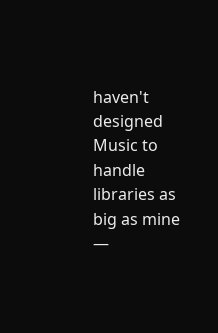haven't designed Music to handle libraries as big as mine —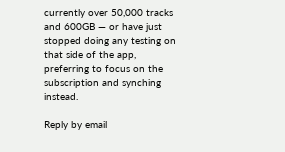currently over 50,000 tracks and 600GB — or have just stopped doing any testing on that side of the app, preferring to focus on the subscription and synching instead.

Reply by email